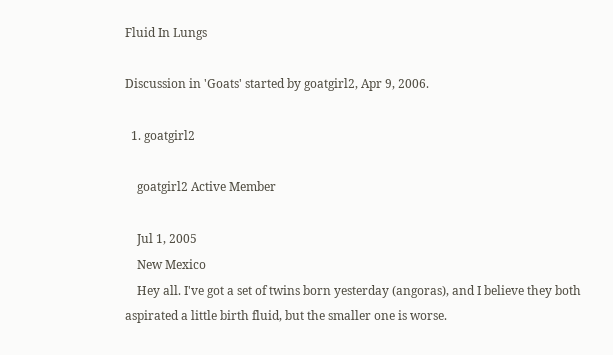Fluid In Lungs

Discussion in 'Goats' started by goatgirl2, Apr 9, 2006.

  1. goatgirl2

    goatgirl2 Active Member

    Jul 1, 2005
    New Mexico
    Hey all. I've got a set of twins born yesterday (angoras), and I believe they both aspirated a little birth fluid, but the smaller one is worse.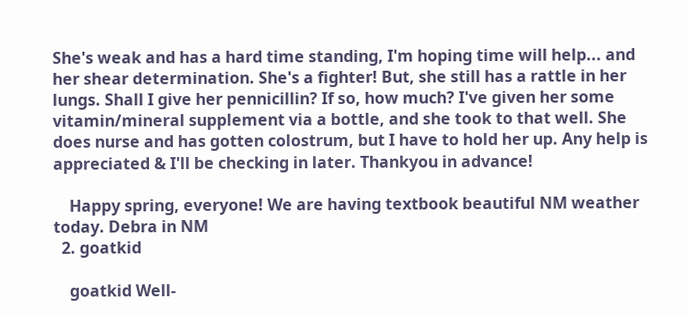She's weak and has a hard time standing, I'm hoping time will help... and her shear determination. She's a fighter! But, she still has a rattle in her lungs. Shall I give her pennicillin? If so, how much? I've given her some vitamin/mineral supplement via a bottle, and she took to that well. She does nurse and has gotten colostrum, but I have to hold her up. Any help is appreciated & I'll be checking in later. Thankyou in advance!

    Happy spring, everyone! We are having textbook beautiful NM weather today. Debra in NM
  2. goatkid

    goatkid Well-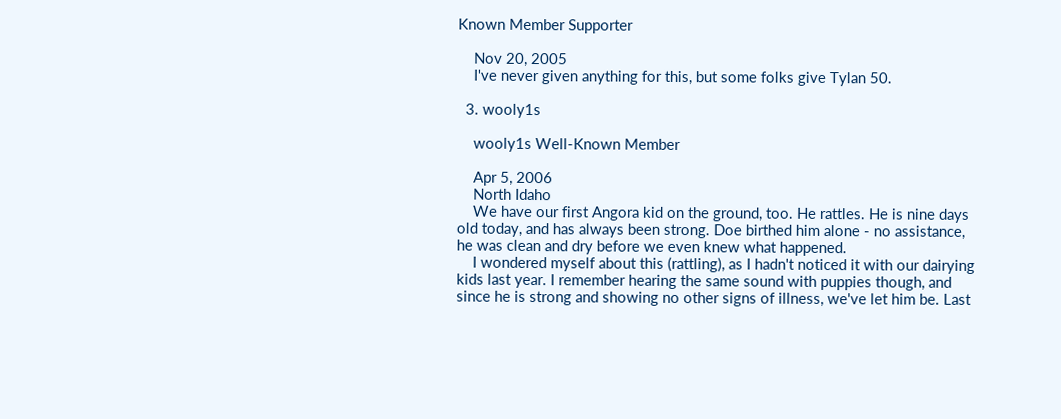Known Member Supporter

    Nov 20, 2005
    I've never given anything for this, but some folks give Tylan 50.

  3. wooly1s

    wooly1s Well-Known Member

    Apr 5, 2006
    North Idaho
    We have our first Angora kid on the ground, too. He rattles. He is nine days old today, and has always been strong. Doe birthed him alone - no assistance, he was clean and dry before we even knew what happened.
    I wondered myself about this (rattling), as I hadn't noticed it with our dairying kids last year. I remember hearing the same sound with puppies though, and since he is strong and showing no other signs of illness, we've let him be. Last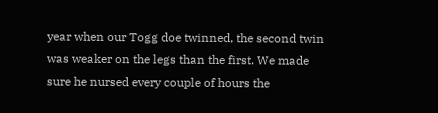year when our Togg doe twinned, the second twin was weaker on the legs than the first. We made sure he nursed every couple of hours the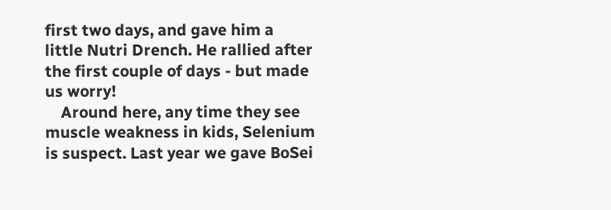first two days, and gave him a little Nutri Drench. He rallied after the first couple of days - but made us worry!
    Around here, any time they see muscle weakness in kids, Selenium is suspect. Last year we gave BoSei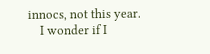innocs, not this year.
    I wonder if I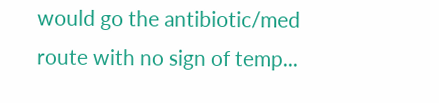would go the antibiotic/med route with no sign of temp...